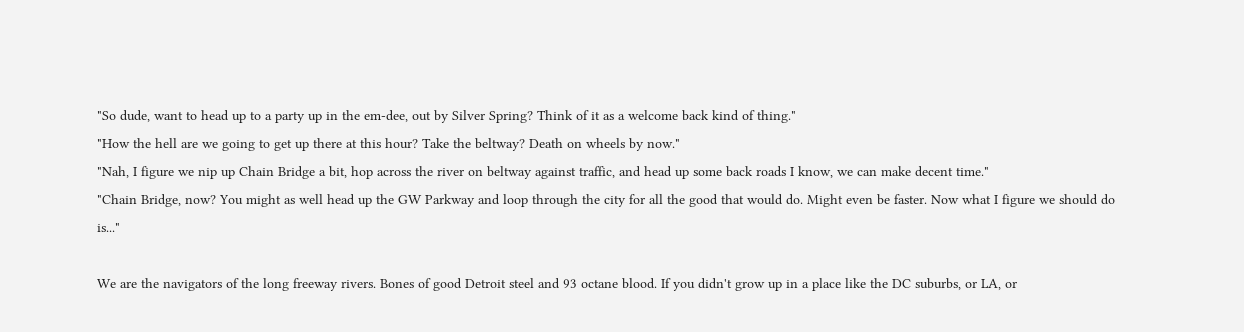"So dude, want to head up to a party up in the em-dee, out by Silver Spring? Think of it as a welcome back kind of thing."
"How the hell are we going to get up there at this hour? Take the beltway? Death on wheels by now."
"Nah, I figure we nip up Chain Bridge a bit, hop across the river on beltway against traffic, and head up some back roads I know, we can make decent time."
"Chain Bridge, now? You might as well head up the GW Parkway and loop through the city for all the good that would do. Might even be faster. Now what I figure we should do is..."

We are the navigators of the long freeway rivers. Bones of good Detroit steel and 93 octane blood. If you didn't grow up in a place like the DC suburbs, or LA, or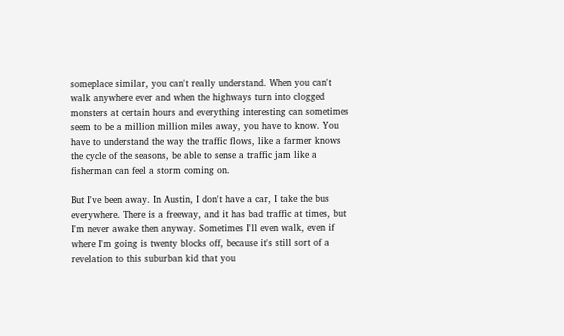someplace similar, you can't really understand. When you can't walk anywhere ever and when the highways turn into clogged monsters at certain hours and everything interesting can sometimes seem to be a million million miles away, you have to know. You have to understand the way the traffic flows, like a farmer knows the cycle of the seasons, be able to sense a traffic jam like a fisherman can feel a storm coming on.

But I've been away. In Austin, I don't have a car, I take the bus everywhere. There is a freeway, and it has bad traffic at times, but I'm never awake then anyway. Sometimes I'll even walk, even if where I'm going is twenty blocks off, because it's still sort of a revelation to this suburban kid that you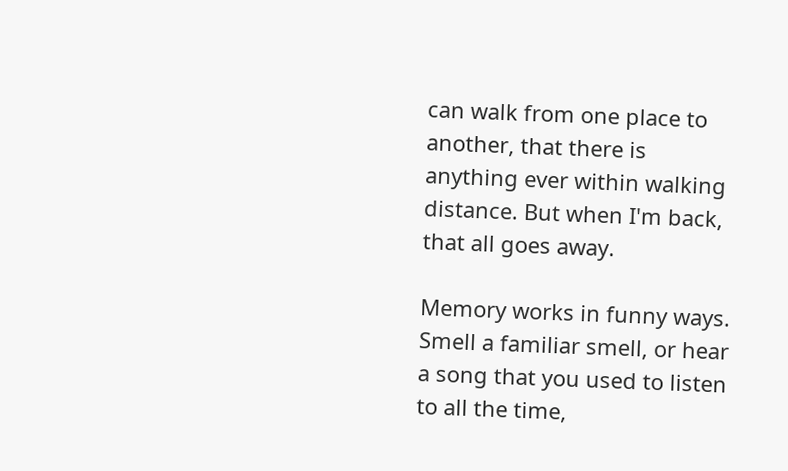can walk from one place to another, that there is anything ever within walking distance. But when I'm back, that all goes away.

Memory works in funny ways. Smell a familiar smell, or hear a song that you used to listen to all the time,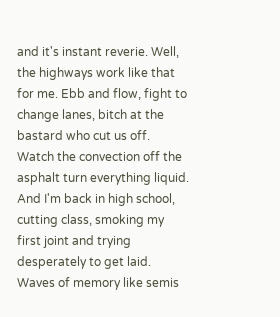and it's instant reverie. Well, the highways work like that for me. Ebb and flow, fight to change lanes, bitch at the bastard who cut us off. Watch the convection off the asphalt turn everything liquid. And I'm back in high school, cutting class, smoking my first joint and trying desperately to get laid. Waves of memory like semis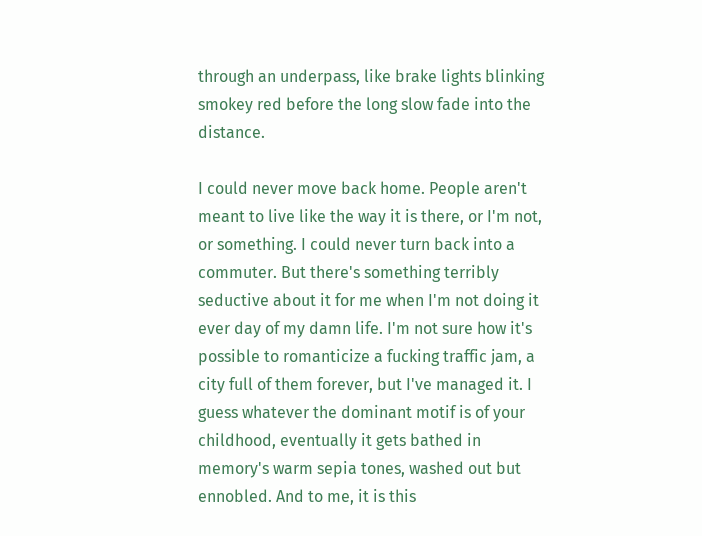through an underpass, like brake lights blinking smokey red before the long slow fade into the distance.

I could never move back home. People aren't meant to live like the way it is there, or I'm not, or something. I could never turn back into a commuter. But there's something terribly seductive about it for me when I'm not doing it ever day of my damn life. I'm not sure how it's possible to romanticize a fucking traffic jam, a city full of them forever, but I've managed it. I guess whatever the dominant motif is of your childhood, eventually it gets bathed in memory's warm sepia tones, washed out but ennobled. And to me, it is this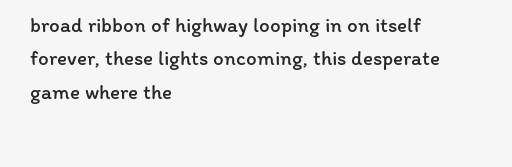broad ribbon of highway looping in on itself forever, these lights oncoming, this desperate game where the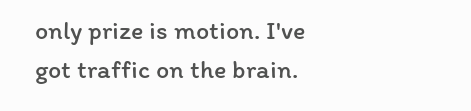only prize is motion. I've got traffic on the brain.